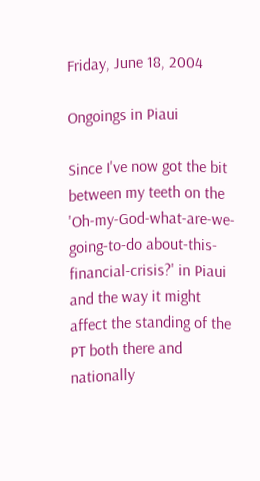Friday, June 18, 2004

Ongoings in Piaui

Since I've now got the bit between my teeth on the 'Oh-my-God-what-are-we-going-to-do about-this-financial-crisis?' in Piaui and the way it might affect the standing of the PT both there and nationally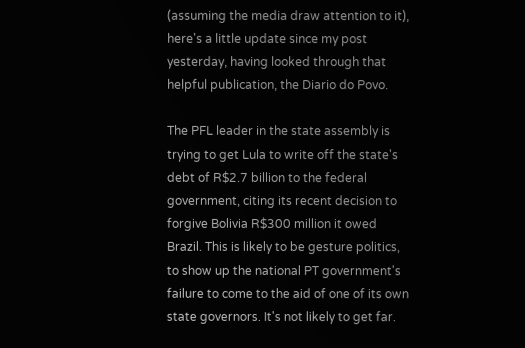(assuming the media draw attention to it), here's a little update since my post yesterday, having looked through that helpful publication, the Diario do Povo.

The PFL leader in the state assembly is trying to get Lula to write off the state's debt of R$2.7 billion to the federal government, citing its recent decision to forgive Bolivia R$300 million it owed Brazil. This is likely to be gesture politics, to show up the national PT government's failure to come to the aid of one of its own state governors. It's not likely to get far.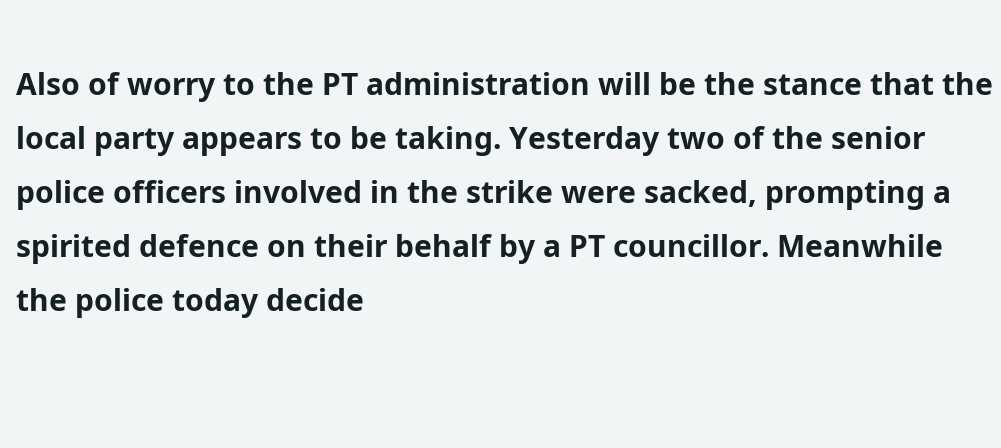Also of worry to the PT administration will be the stance that the local party appears to be taking. Yesterday two of the senior police officers involved in the strike were sacked, prompting a spirited defence on their behalf by a PT councillor. Meanwhile the police today decide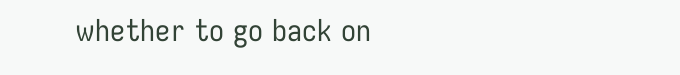whether to go back on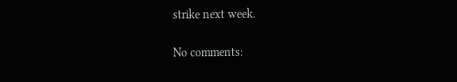strike next week.

No comments: